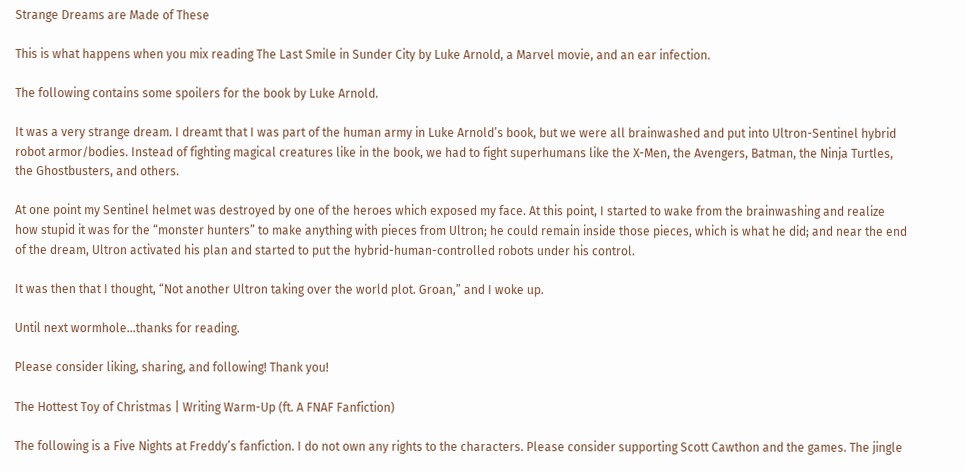Strange Dreams are Made of These

This is what happens when you mix reading The Last Smile in Sunder City by Luke Arnold, a Marvel movie, and an ear infection.

The following contains some spoilers for the book by Luke Arnold.

It was a very strange dream. I dreamt that I was part of the human army in Luke Arnold’s book, but we were all brainwashed and put into Ultron-Sentinel hybrid robot armor/bodies. Instead of fighting magical creatures like in the book, we had to fight superhumans like the X-Men, the Avengers, Batman, the Ninja Turtles, the Ghostbusters, and others.

At one point my Sentinel helmet was destroyed by one of the heroes which exposed my face. At this point, I started to wake from the brainwashing and realize how stupid it was for the “monster hunters” to make anything with pieces from Ultron; he could remain inside those pieces, which is what he did; and near the end of the dream, Ultron activated his plan and started to put the hybrid-human-controlled robots under his control.

It was then that I thought, “Not another Ultron taking over the world plot. Groan,” and I woke up.

Until next wormhole…thanks for reading.

Please consider liking, sharing, and following! Thank you!

The Hottest Toy of Christmas | Writing Warm-Up (ft. A FNAF Fanfiction)

The following is a Five Nights at Freddy’s fanfiction. I do not own any rights to the characters. Please consider supporting Scott Cawthon and the games. The jingle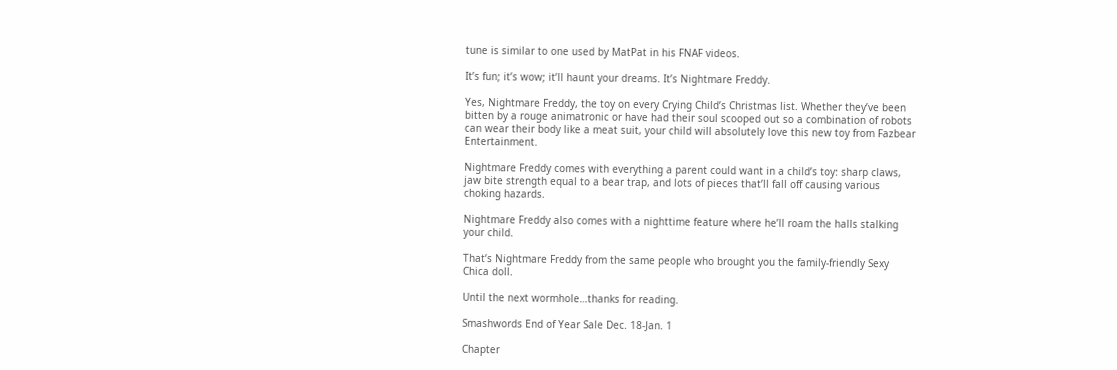tune is similar to one used by MatPat in his FNAF videos.

It’s fun; it’s wow; it’ll haunt your dreams. It’s Nightmare Freddy.

Yes, Nightmare Freddy, the toy on every Crying Child’s Christmas list. Whether they’ve been bitten by a rouge animatronic or have had their soul scooped out so a combination of robots can wear their body like a meat suit, your child will absolutely love this new toy from Fazbear Entertainment.

Nightmare Freddy comes with everything a parent could want in a child’s toy: sharp claws, jaw bite strength equal to a bear trap, and lots of pieces that’ll fall off causing various choking hazards.

Nightmare Freddy also comes with a nighttime feature where he’ll roam the halls stalking your child.

That’s Nightmare Freddy from the same people who brought you the family-friendly Sexy Chica doll.

Until the next wormhole…thanks for reading.

Smashwords End of Year Sale Dec. 18-Jan. 1

Chapter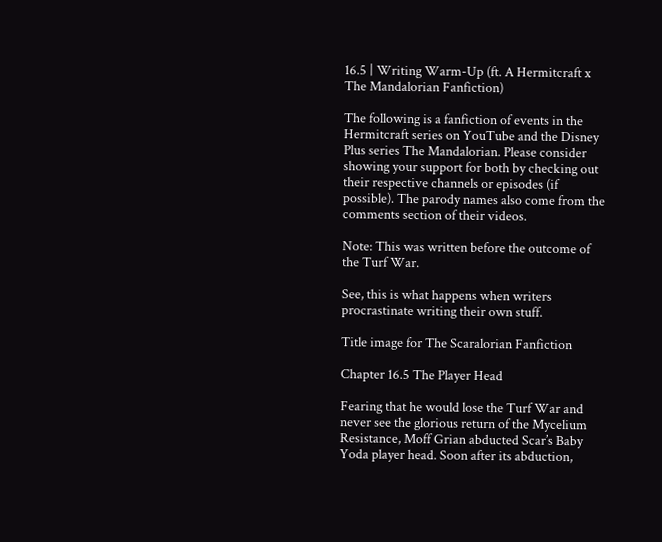16.5 | Writing Warm-Up (ft. A Hermitcraft x The Mandalorian Fanfiction)

The following is a fanfiction of events in the Hermitcraft series on YouTube and the Disney Plus series The Mandalorian. Please consider showing your support for both by checking out their respective channels or episodes (if possible). The parody names also come from the comments section of their videos.

Note: This was written before the outcome of the Turf War.

See, this is what happens when writers procrastinate writing their own stuff.

Title image for The Scaralorian Fanfiction

Chapter 16.5 The Player Head

Fearing that he would lose the Turf War and never see the glorious return of the Mycelium Resistance, Moff Grian abducted Scar’s Baby Yoda player head. Soon after its abduction,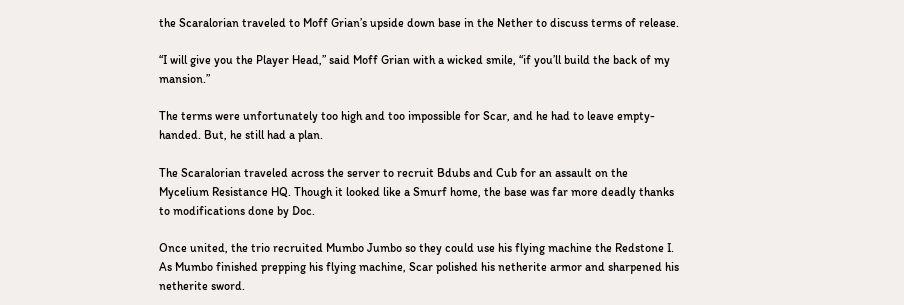the Scaralorian traveled to Moff Grian’s upside down base in the Nether to discuss terms of release.

“I will give you the Player Head,” said Moff Grian with a wicked smile, “if you’ll build the back of my mansion.”

The terms were unfortunately too high and too impossible for Scar, and he had to leave empty-handed. But, he still had a plan.

The Scaralorian traveled across the server to recruit Bdubs and Cub for an assault on the Mycelium Resistance HQ. Though it looked like a Smurf home, the base was far more deadly thanks to modifications done by Doc.

Once united, the trio recruited Mumbo Jumbo so they could use his flying machine the Redstone I. As Mumbo finished prepping his flying machine, Scar polished his netherite armor and sharpened his netherite sword.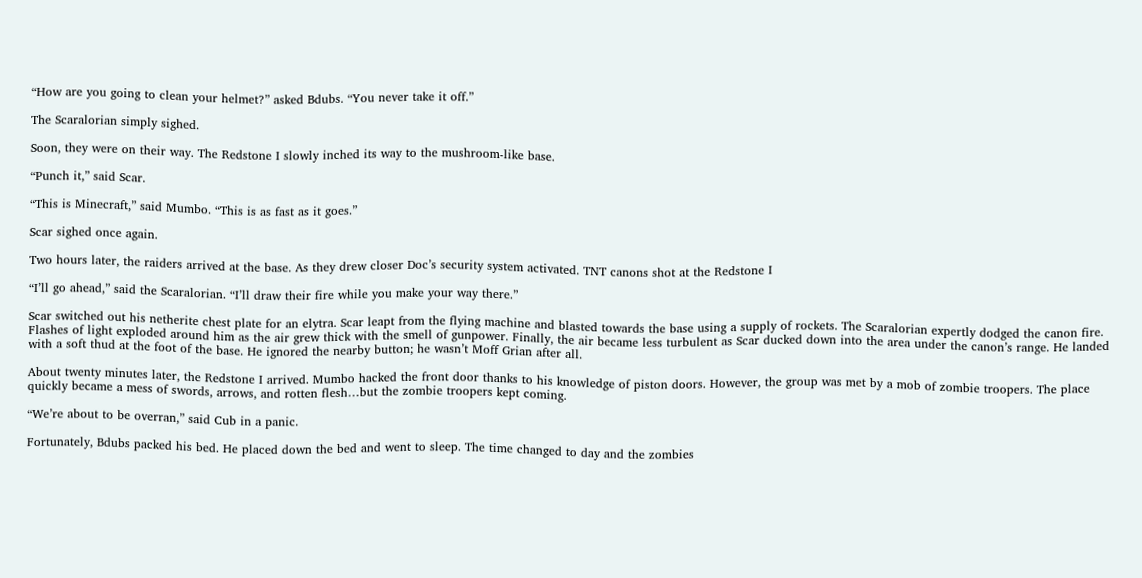“How are you going to clean your helmet?” asked Bdubs. “You never take it off.”

The Scaralorian simply sighed.

Soon, they were on their way. The Redstone I slowly inched its way to the mushroom-like base.

“Punch it,” said Scar.

“This is Minecraft,” said Mumbo. “This is as fast as it goes.”

Scar sighed once again.

Two hours later, the raiders arrived at the base. As they drew closer Doc’s security system activated. TNT canons shot at the Redstone I

“I’ll go ahead,” said the Scaralorian. “I’ll draw their fire while you make your way there.”

Scar switched out his netherite chest plate for an elytra. Scar leapt from the flying machine and blasted towards the base using a supply of rockets. The Scaralorian expertly dodged the canon fire. Flashes of light exploded around him as the air grew thick with the smell of gunpower. Finally, the air became less turbulent as Scar ducked down into the area under the canon’s range. He landed with a soft thud at the foot of the base. He ignored the nearby button; he wasn’t Moff Grian after all.

About twenty minutes later, the Redstone I arrived. Mumbo hacked the front door thanks to his knowledge of piston doors. However, the group was met by a mob of zombie troopers. The place quickly became a mess of swords, arrows, and rotten flesh…but the zombie troopers kept coming.

“We’re about to be overran,” said Cub in a panic.

Fortunately, Bdubs packed his bed. He placed down the bed and went to sleep. The time changed to day and the zombies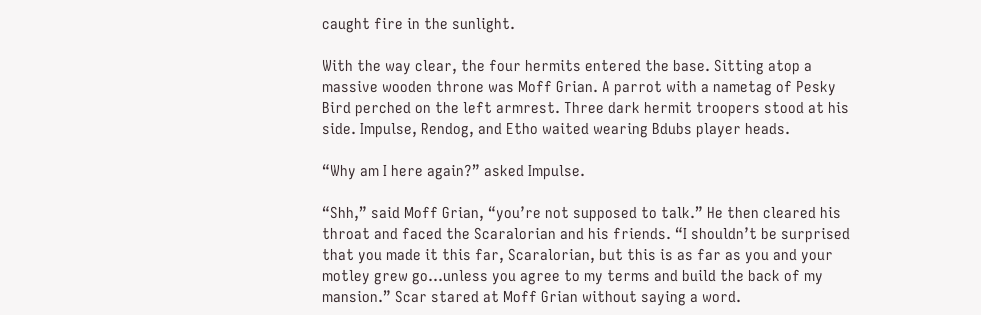caught fire in the sunlight.

With the way clear, the four hermits entered the base. Sitting atop a massive wooden throne was Moff Grian. A parrot with a nametag of Pesky Bird perched on the left armrest. Three dark hermit troopers stood at his side. Impulse, Rendog, and Etho waited wearing Bdubs player heads.

“Why am I here again?” asked Impulse.

“Shh,” said Moff Grian, “you’re not supposed to talk.” He then cleared his throat and faced the Scaralorian and his friends. “I shouldn’t be surprised that you made it this far, Scaralorian, but this is as far as you and your motley grew go…unless you agree to my terms and build the back of my mansion.” Scar stared at Moff Grian without saying a word.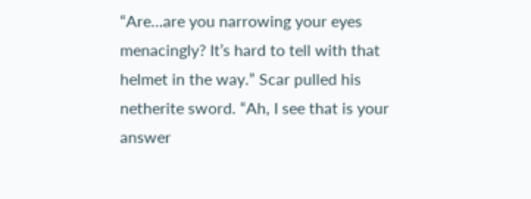“Are…are you narrowing your eyes menacingly? It’s hard to tell with that helmet in the way.” Scar pulled his netherite sword. “Ah, I see that is your answer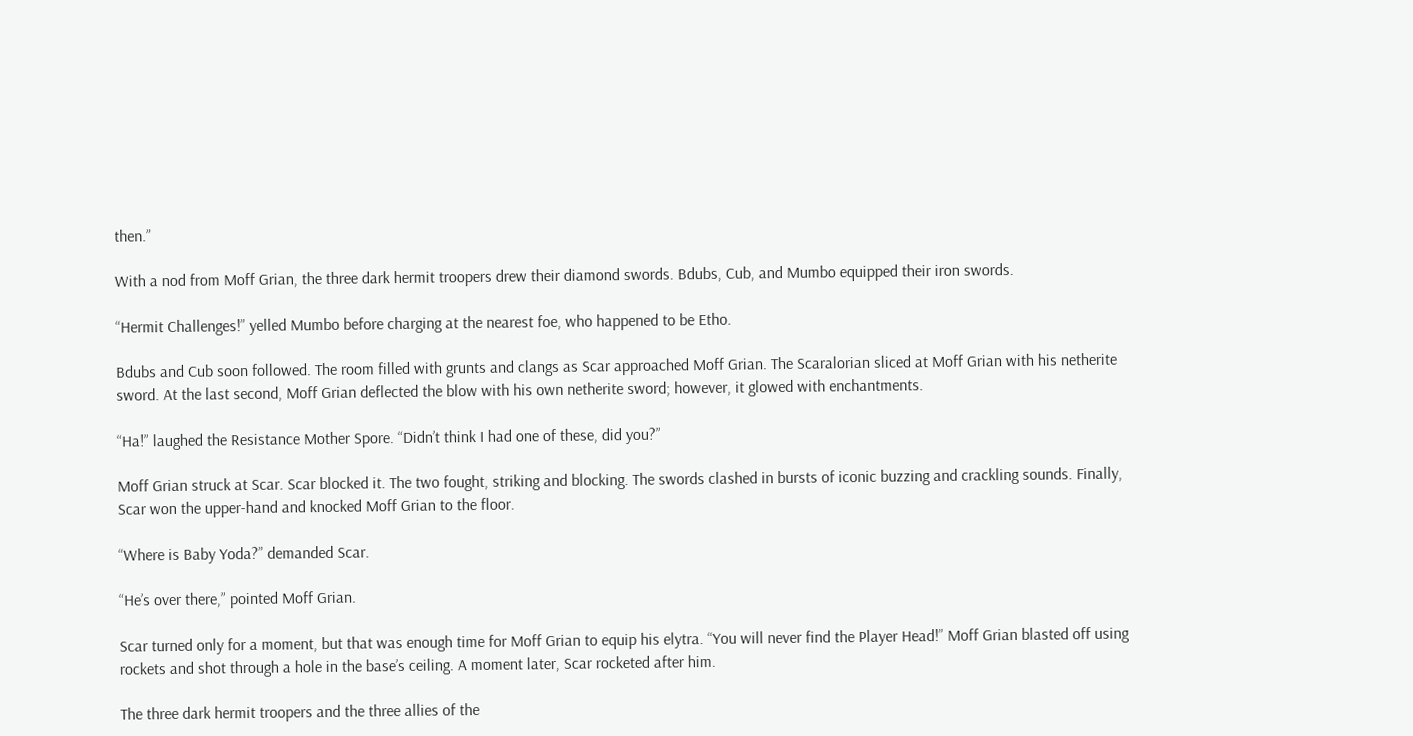then.”

With a nod from Moff Grian, the three dark hermit troopers drew their diamond swords. Bdubs, Cub, and Mumbo equipped their iron swords.

“Hermit Challenges!” yelled Mumbo before charging at the nearest foe, who happened to be Etho.

Bdubs and Cub soon followed. The room filled with grunts and clangs as Scar approached Moff Grian. The Scaralorian sliced at Moff Grian with his netherite sword. At the last second, Moff Grian deflected the blow with his own netherite sword; however, it glowed with enchantments.

“Ha!” laughed the Resistance Mother Spore. “Didn’t think I had one of these, did you?”

Moff Grian struck at Scar. Scar blocked it. The two fought, striking and blocking. The swords clashed in bursts of iconic buzzing and crackling sounds. Finally, Scar won the upper-hand and knocked Moff Grian to the floor.

“Where is Baby Yoda?” demanded Scar.

“He’s over there,” pointed Moff Grian.

Scar turned only for a moment, but that was enough time for Moff Grian to equip his elytra. “You will never find the Player Head!” Moff Grian blasted off using rockets and shot through a hole in the base’s ceiling. A moment later, Scar rocketed after him.

The three dark hermit troopers and the three allies of the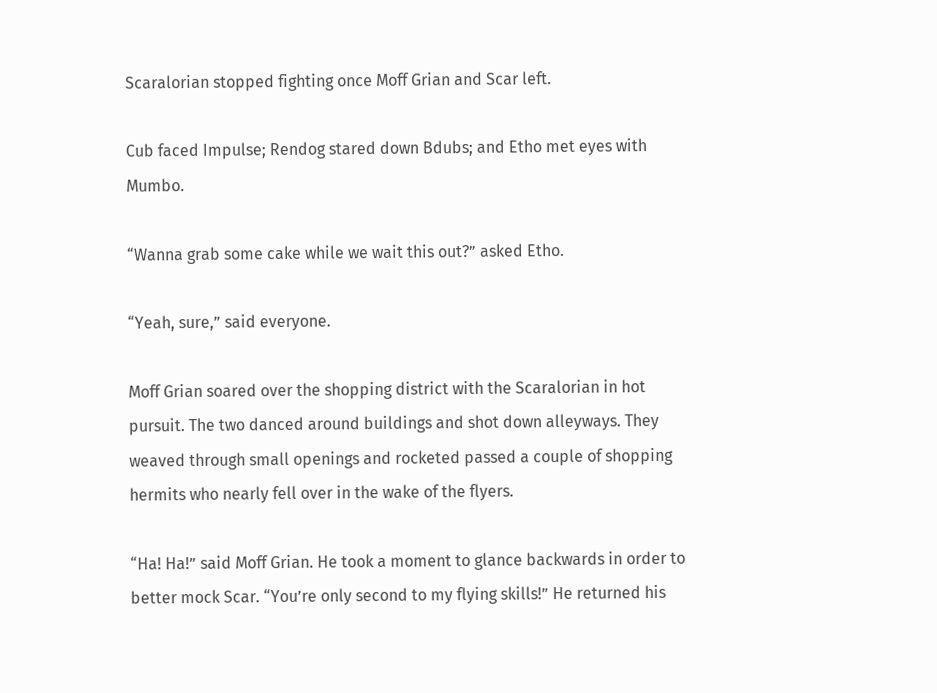Scaralorian stopped fighting once Moff Grian and Scar left.

Cub faced Impulse; Rendog stared down Bdubs; and Etho met eyes with Mumbo.

“Wanna grab some cake while we wait this out?” asked Etho.

“Yeah, sure,” said everyone.

Moff Grian soared over the shopping district with the Scaralorian in hot pursuit. The two danced around buildings and shot down alleyways. They weaved through small openings and rocketed passed a couple of shopping hermits who nearly fell over in the wake of the flyers.

“Ha! Ha!” said Moff Grian. He took a moment to glance backwards in order to better mock Scar. “You’re only second to my flying skills!” He returned his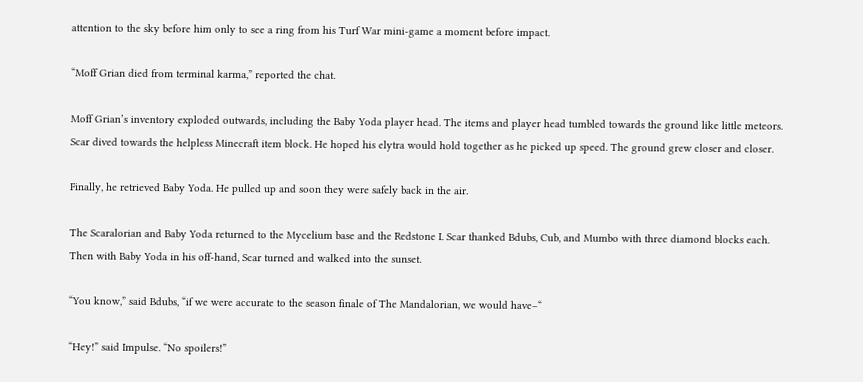attention to the sky before him only to see a ring from his Turf War mini-game a moment before impact.

“Moff Grian died from terminal karma,” reported the chat.

Moff Grian’s inventory exploded outwards, including the Baby Yoda player head. The items and player head tumbled towards the ground like little meteors. Scar dived towards the helpless Minecraft item block. He hoped his elytra would hold together as he picked up speed. The ground grew closer and closer.

Finally, he retrieved Baby Yoda. He pulled up and soon they were safely back in the air.

The Scaralorian and Baby Yoda returned to the Mycelium base and the Redstone I. Scar thanked Bdubs, Cub, and Mumbo with three diamond blocks each. Then with Baby Yoda in his off-hand, Scar turned and walked into the sunset.

“You know,” said Bdubs, “if we were accurate to the season finale of The Mandalorian, we would have–“

“Hey!” said Impulse. “No spoilers!”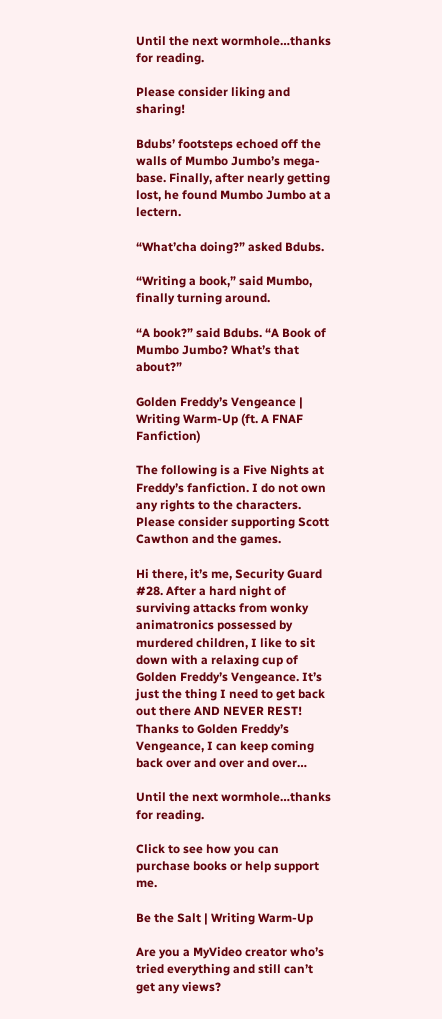Until the next wormhole…thanks for reading.

Please consider liking and sharing!

Bdubs’ footsteps echoed off the walls of Mumbo Jumbo’s mega-base. Finally, after nearly getting lost, he found Mumbo Jumbo at a lectern.

“What’cha doing?” asked Bdubs.

“Writing a book,” said Mumbo, finally turning around.

“A book?” said Bdubs. “A Book of Mumbo Jumbo? What’s that about?”

Golden Freddy’s Vengeance | Writing Warm-Up (ft. A FNAF Fanfiction)

The following is a Five Nights at Freddy’s fanfiction. I do not own any rights to the characters. Please consider supporting Scott Cawthon and the games.

Hi there, it’s me, Security Guard #28. After a hard night of surviving attacks from wonky animatronics possessed by murdered children, I like to sit down with a relaxing cup of Golden Freddy’s Vengeance. It’s just the thing I need to get back out there AND NEVER REST! Thanks to Golden Freddy’s Vengeance, I can keep coming back over and over and over…

Until the next wormhole…thanks for reading.

Click to see how you can purchase books or help support me.

Be the Salt | Writing Warm-Up

Are you a MyVideo creator who’s tried everything and still can’t get any views?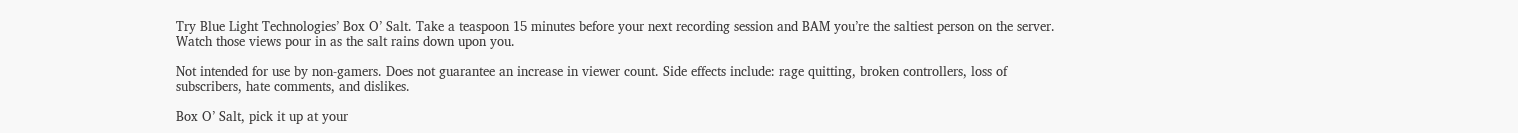Try Blue Light Technologies’ Box O’ Salt. Take a teaspoon 15 minutes before your next recording session and BAM you’re the saltiest person on the server. Watch those views pour in as the salt rains down upon you.

Not intended for use by non-gamers. Does not guarantee an increase in viewer count. Side effects include: rage quitting, broken controllers, loss of subscribers, hate comments, and dislikes.

Box O’ Salt, pick it up at your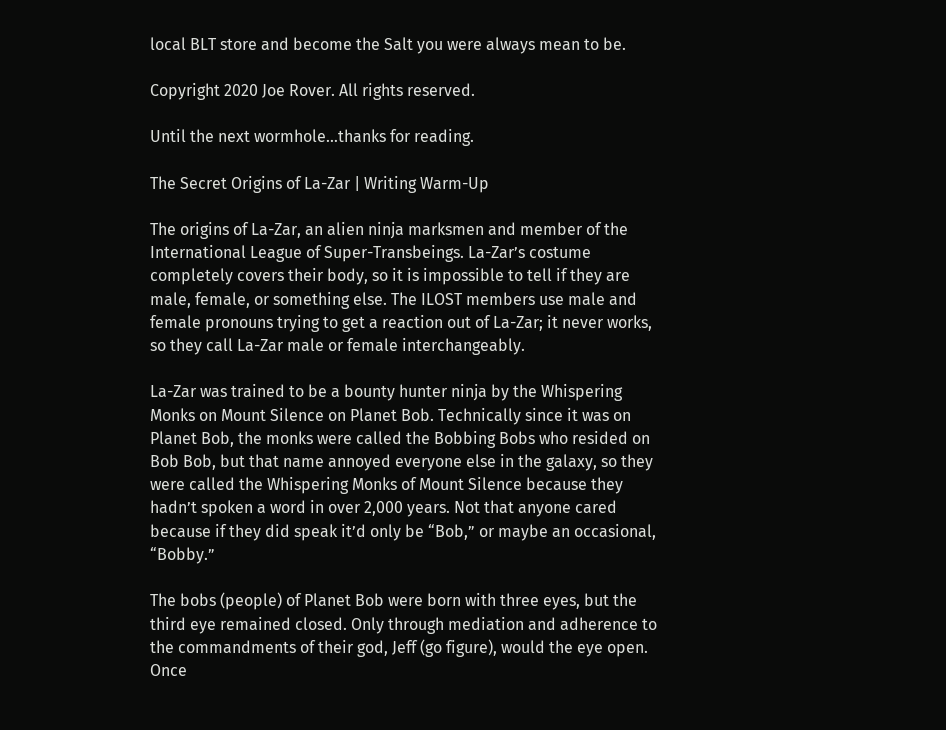local BLT store and become the Salt you were always mean to be.

Copyright 2020 Joe Rover. All rights reserved.

Until the next wormhole…thanks for reading.

The Secret Origins of La-Zar | Writing Warm-Up

The origins of La-Zar, an alien ninja marksmen and member of the International League of Super-Transbeings. La-Zar’s costume completely covers their body, so it is impossible to tell if they are male, female, or something else. The ILOST members use male and female pronouns trying to get a reaction out of La-Zar; it never works, so they call La-Zar male or female interchangeably.

La-Zar was trained to be a bounty hunter ninja by the Whispering Monks on Mount Silence on Planet Bob. Technically since it was on Planet Bob, the monks were called the Bobbing Bobs who resided on Bob Bob, but that name annoyed everyone else in the galaxy, so they were called the Whispering Monks of Mount Silence because they hadn’t spoken a word in over 2,000 years. Not that anyone cared because if they did speak it’d only be “Bob,” or maybe an occasional, “Bobby.”

The bobs (people) of Planet Bob were born with three eyes, but the third eye remained closed. Only through mediation and adherence to the commandments of their god, Jeff (go figure), would the eye open. Once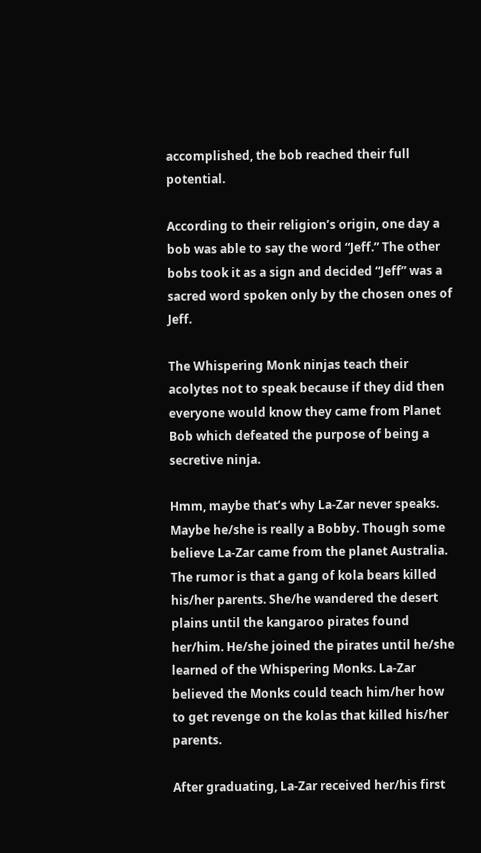accomplished, the bob reached their full potential.

According to their religion’s origin, one day a bob was able to say the word “Jeff.” The other bobs took it as a sign and decided “Jeff” was a sacred word spoken only by the chosen ones of Jeff.

The Whispering Monk ninjas teach their acolytes not to speak because if they did then everyone would know they came from Planet Bob which defeated the purpose of being a secretive ninja.

Hmm, maybe that’s why La-Zar never speaks. Maybe he/she is really a Bobby. Though some believe La-Zar came from the planet Australia. The rumor is that a gang of kola bears killed his/her parents. She/he wandered the desert plains until the kangaroo pirates found her/him. He/she joined the pirates until he/she learned of the Whispering Monks. La-Zar believed the Monks could teach him/her how to get revenge on the kolas that killed his/her parents.

After graduating, La-Zar received her/his first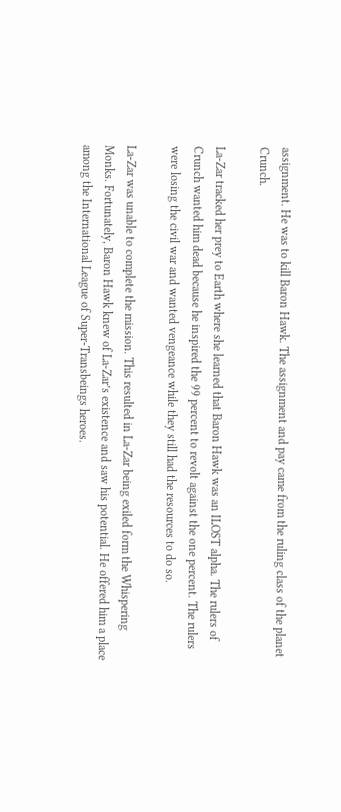assignment. He was to kill Baron Hawk. The assignment and pay came from the ruling class of the planet Crunch.

La-Zar tracked her prey to Earth where she learned that Baron Hawk was an ILOST alpha. The rulers of Crunch wanted him dead because he inspired the 99 percent to revolt against the one percent. The rulers were losing the civil war and wanted vengeance while they still had the resources to do so.

La-Zar was unable to complete the mission. This resulted in La-Zar being exiled form the Whispering Monks. Fortunately, Baron Hawk knew of La-Zar’s existence and saw his potential. He offered him a place among the International League of Super-Transbeings heroes.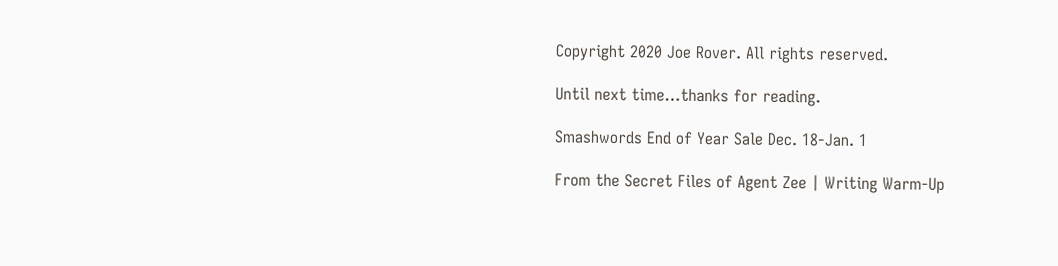Copyright 2020 Joe Rover. All rights reserved.

Until next time…thanks for reading.

Smashwords End of Year Sale Dec. 18-Jan. 1

From the Secret Files of Agent Zee | Writing Warm-Up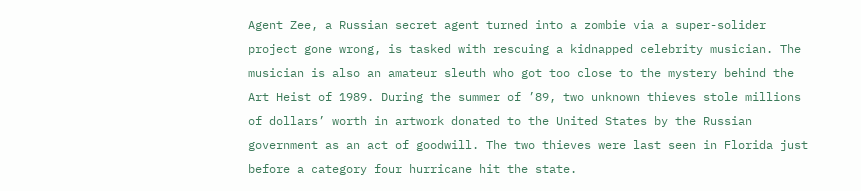Agent Zee, a Russian secret agent turned into a zombie via a super-solider project gone wrong, is tasked with rescuing a kidnapped celebrity musician. The musician is also an amateur sleuth who got too close to the mystery behind the Art Heist of 1989. During the summer of ’89, two unknown thieves stole millions of dollars’ worth in artwork donated to the United States by the Russian government as an act of goodwill. The two thieves were last seen in Florida just before a category four hurricane hit the state.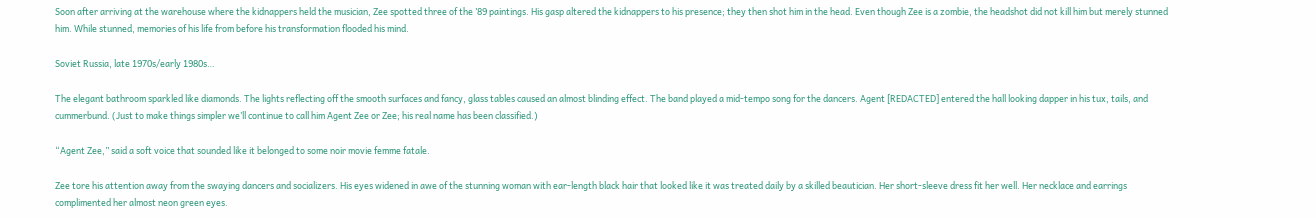Soon after arriving at the warehouse where the kidnappers held the musician, Zee spotted three of the ’89 paintings. His gasp altered the kidnappers to his presence; they then shot him in the head. Even though Zee is a zombie, the headshot did not kill him but merely stunned him. While stunned, memories of his life from before his transformation flooded his mind.

Soviet Russia, late 1970s/early 1980s…

The elegant bathroom sparkled like diamonds. The lights reflecting off the smooth surfaces and fancy, glass tables caused an almost blinding effect. The band played a mid-tempo song for the dancers. Agent [REDACTED] entered the hall looking dapper in his tux, tails, and cummerbund. (Just to make things simpler we’ll continue to call him Agent Zee or Zee; his real name has been classified.)

“Agent Zee,” said a soft voice that sounded like it belonged to some noir movie femme fatale.

Zee tore his attention away from the swaying dancers and socializers. His eyes widened in awe of the stunning woman with ear-length black hair that looked like it was treated daily by a skilled beautician. Her short-sleeve dress fit her well. Her necklace and earrings complimented her almost neon green eyes.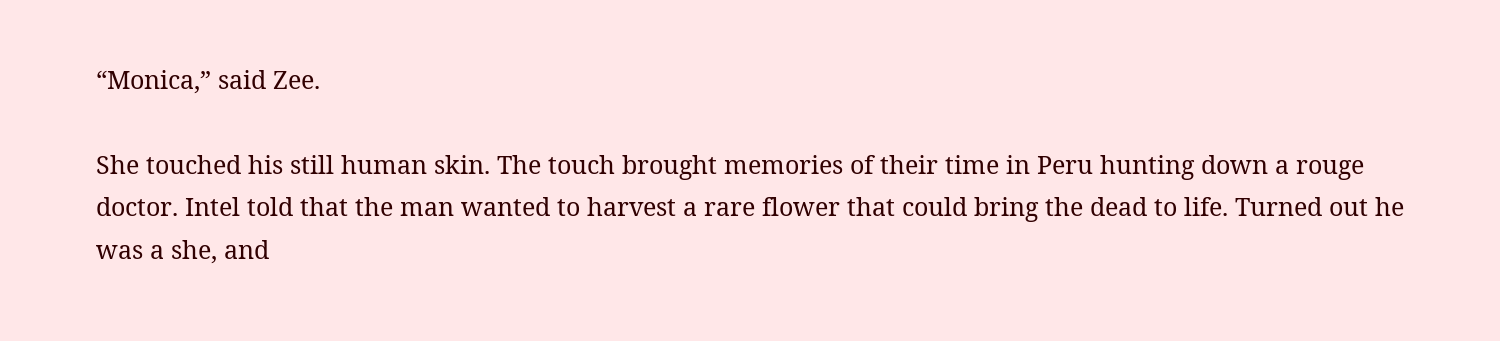“Monica,” said Zee.

She touched his still human skin. The touch brought memories of their time in Peru hunting down a rouge doctor. Intel told that the man wanted to harvest a rare flower that could bring the dead to life. Turned out he was a she, and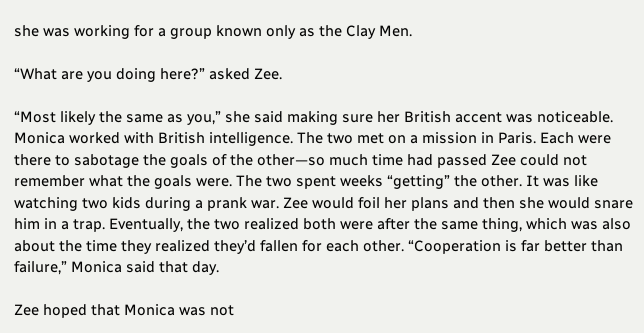she was working for a group known only as the Clay Men.

“What are you doing here?” asked Zee.

“Most likely the same as you,” she said making sure her British accent was noticeable. Monica worked with British intelligence. The two met on a mission in Paris. Each were there to sabotage the goals of the other—so much time had passed Zee could not remember what the goals were. The two spent weeks “getting” the other. It was like watching two kids during a prank war. Zee would foil her plans and then she would snare him in a trap. Eventually, the two realized both were after the same thing, which was also about the time they realized they’d fallen for each other. “Cooperation is far better than failure,” Monica said that day.

Zee hoped that Monica was not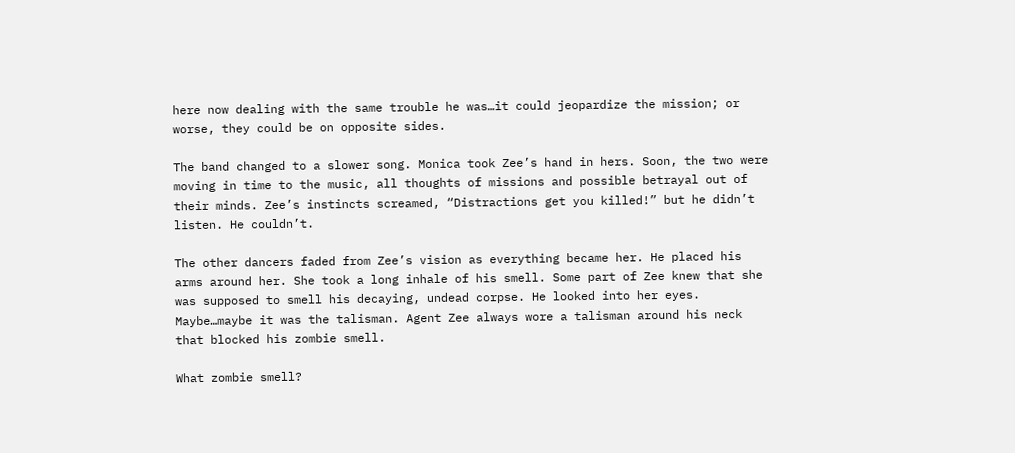here now dealing with the same trouble he was…it could jeopardize the mission; or worse, they could be on opposite sides.

The band changed to a slower song. Monica took Zee’s hand in hers. Soon, the two were moving in time to the music, all thoughts of missions and possible betrayal out of their minds. Zee’s instincts screamed, “Distractions get you killed!” but he didn’t listen. He couldn’t.

The other dancers faded from Zee’s vision as everything became her. He placed his arms around her. She took a long inhale of his smell. Some part of Zee knew that she was supposed to smell his decaying, undead corpse. He looked into her eyes. Maybe…maybe it was the talisman. Agent Zee always wore a talisman around his neck that blocked his zombie smell.

What zombie smell?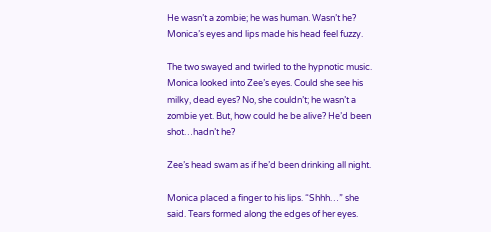He wasn’t a zombie; he was human. Wasn’t he? Monica’s eyes and lips made his head feel fuzzy.

The two swayed and twirled to the hypnotic music. Monica looked into Zee’s eyes. Could she see his milky, dead eyes? No, she couldn’t; he wasn’t a zombie yet. But, how could he be alive? He’d been shot…hadn’t he?

Zee’s head swam as if he’d been drinking all night.

Monica placed a finger to his lips. “Shhh…” she said. Tears formed along the edges of her eyes.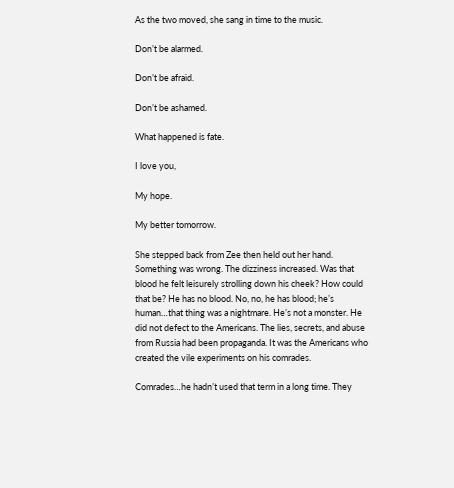As the two moved, she sang in time to the music.

Don’t be alarmed.

Don’t be afraid.

Don’t be ashamed.

What happened is fate.

I love you,

My hope.

My better tomorrow.

She stepped back from Zee then held out her hand. Something was wrong. The dizziness increased. Was that blood he felt leisurely strolling down his cheek? How could that be? He has no blood. No, no, he has blood; he’s human…that thing was a nightmare. He’s not a monster. He did not defect to the Americans. The lies, secrets, and abuse from Russia had been propaganda. It was the Americans who created the vile experiments on his comrades.

Comrades…he hadn’t used that term in a long time. They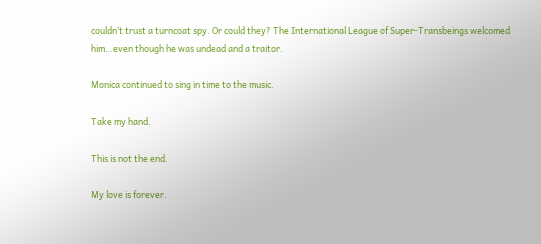couldn’t trust a turncoat spy. Or could they? The International League of Super-Transbeings welcomed him…even though he was undead and a traitor.

Monica continued to sing in time to the music.

Take my hand.

This is not the end.

My love is forever.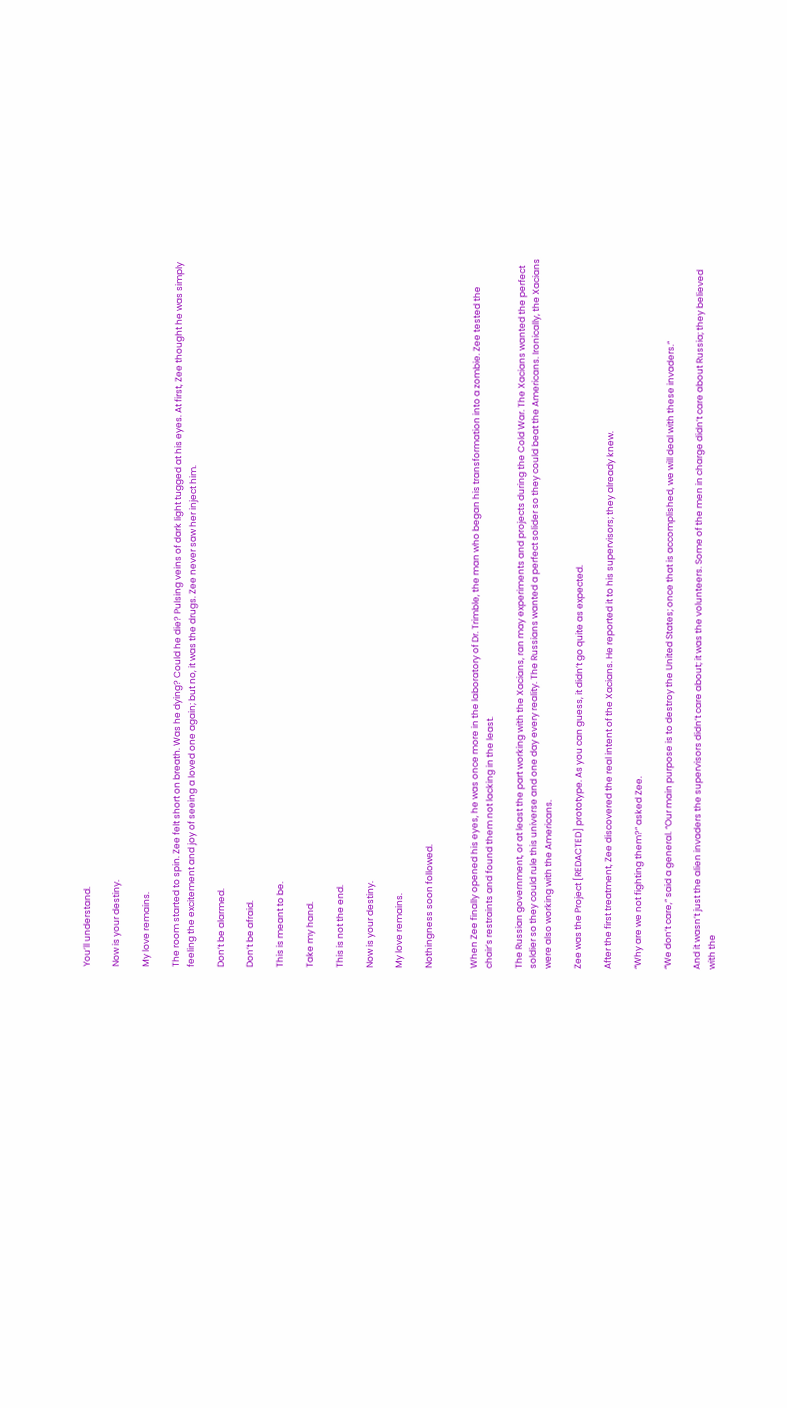You’ll understand.

Now is your destiny.

My love remains.

The room started to spin. Zee felt short on breath. Was he dying? Could he die? Pulsing veins of dark light tugged at his eyes. At first, Zee thought he was simply feeling the excitement and joy of seeing a loved one again; but no, it was the drugs. Zee never saw her inject him.

Don’t be alarmed.

Don’t be afraid.

This is meant to be.

Take my hand.

This is not the end.

Now is your destiny.

My love remains.

Nothingness soon followed.


When Zee finally opened his eyes, he was once more in the laboratory of Dr. Trimble, the man who began his transformation into a zombie. Zee tested the chair’s restraints and found them not lacking in the least.

The Russian government, or at least the part working with the Xacians, ran may experiments and projects during the Cold War. The Xacians wanted the perfect soldier so they could rule this universe and one day every reality. The Russians wanted a perfect solider so they could beat the Americans. Ironically, the Xacians were also working with the Americans.

Zee was the Project [REDACTED] prototype. As you can guess, it didn’t go quite as expected.

After the first treatment, Zee discovered the real intent of the Xacians. He reported it to his supervisors; they already knew.

“Why are we not fighting them?” asked Zee.

“We don’t care,” said a general. “Our main purpose is to destroy the United States; once that is accomplished, we will deal with these invaders.”

And it wasn’t just the alien invaders the supervisors didn’t care about; it was the volunteers. Some of the men in charge didn’t care about Russia; they believed with the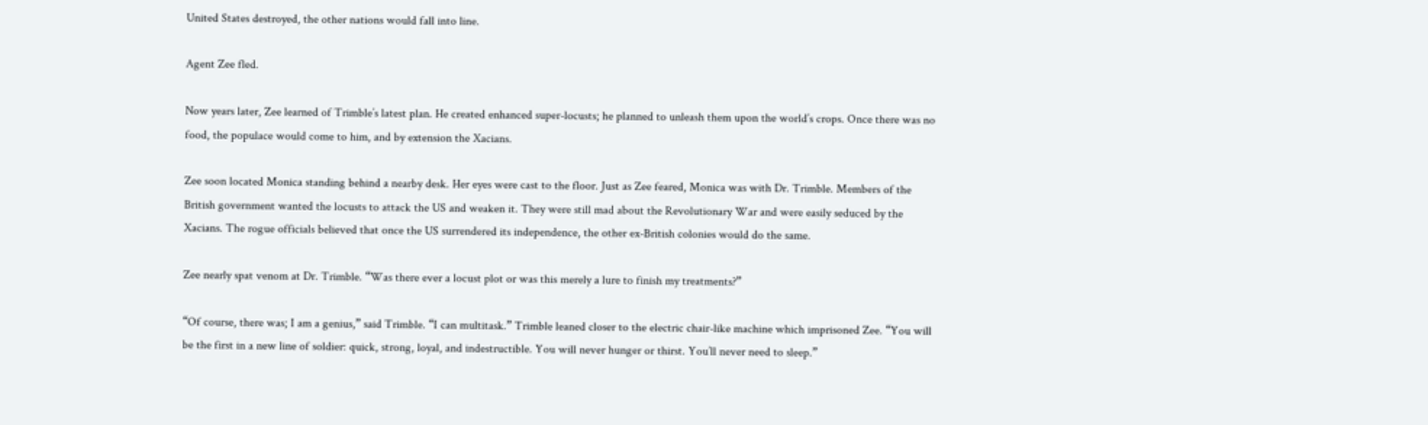United States destroyed, the other nations would fall into line.

Agent Zee fled.

Now years later, Zee learned of Trimble’s latest plan. He created enhanced super-locusts; he planned to unleash them upon the world’s crops. Once there was no food, the populace would come to him, and by extension the Xacians.

Zee soon located Monica standing behind a nearby desk. Her eyes were cast to the floor. Just as Zee feared, Monica was with Dr. Trimble. Members of the British government wanted the locusts to attack the US and weaken it. They were still mad about the Revolutionary War and were easily seduced by the Xacians. The rogue officials believed that once the US surrendered its independence, the other ex-British colonies would do the same.

Zee nearly spat venom at Dr. Trimble. “Was there ever a locust plot or was this merely a lure to finish my treatments?”

“Of course, there was; I am a genius,” said Trimble. “I can multitask.” Trimble leaned closer to the electric chair-like machine which imprisoned Zee. “You will be the first in a new line of soldier: quick, strong, loyal, and indestructible. You will never hunger or thirst. You’ll never need to sleep.”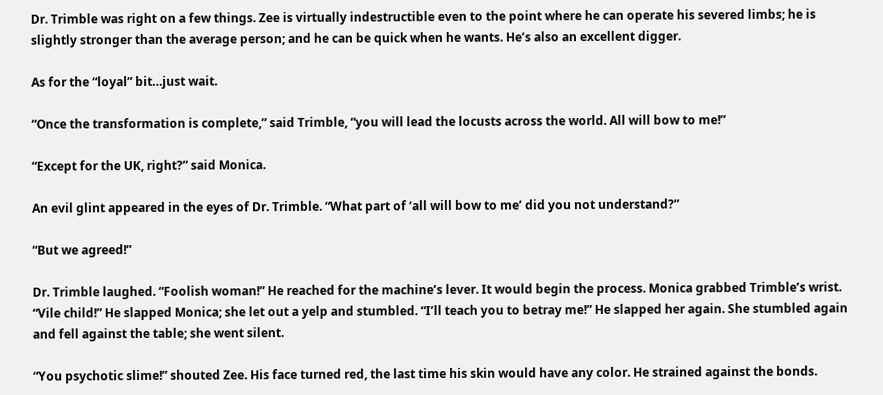Dr. Trimble was right on a few things. Zee is virtually indestructible even to the point where he can operate his severed limbs; he is slightly stronger than the average person; and he can be quick when he wants. He’s also an excellent digger.

As for the “loyal” bit…just wait.

“Once the transformation is complete,” said Trimble, “you will lead the locusts across the world. All will bow to me!”

“Except for the UK, right?” said Monica.

An evil glint appeared in the eyes of Dr. Trimble. “What part of ‘all will bow to me’ did you not understand?”

“But we agreed!”

Dr. Trimble laughed. “Foolish woman!” He reached for the machine’s lever. It would begin the process. Monica grabbed Trimble’s wrist. “Vile child!” He slapped Monica; she let out a yelp and stumbled. “I’ll teach you to betray me!” He slapped her again. She stumbled again and fell against the table; she went silent.

“You psychotic slime!” shouted Zee. His face turned red, the last time his skin would have any color. He strained against the bonds.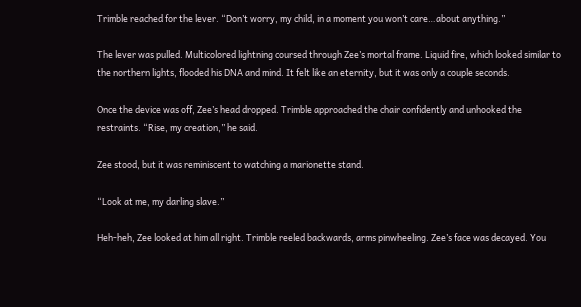Trimble reached for the lever. “Don’t worry, my child, in a moment you won’t care…about anything.”

The lever was pulled. Multicolored lightning coursed through Zee’s mortal frame. Liquid fire, which looked similar to the northern lights, flooded his DNA and mind. It felt like an eternity, but it was only a couple seconds.

Once the device was off, Zee’s head dropped. Trimble approached the chair confidently and unhooked the restraints. “Rise, my creation,” he said.

Zee stood, but it was reminiscent to watching a marionette stand.

“Look at me, my darling slave.”

Heh-heh, Zee looked at him all right. Trimble reeled backwards, arms pinwheeling. Zee’s face was decayed. You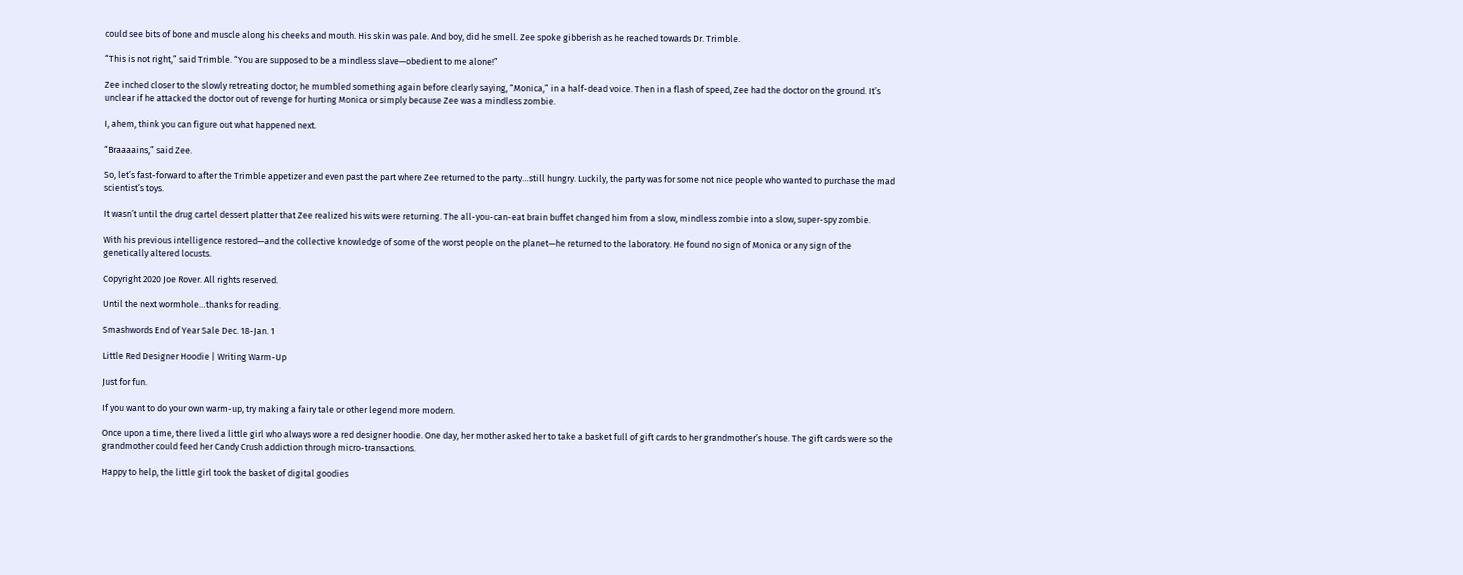could see bits of bone and muscle along his cheeks and mouth. His skin was pale. And boy, did he smell. Zee spoke gibberish as he reached towards Dr. Trimble.

“This is not right,” said Trimble. “You are supposed to be a mindless slave—obedient to me alone!”

Zee inched closer to the slowly retreating doctor; he mumbled something again before clearly saying, “Monica,” in a half-dead voice. Then in a flash of speed, Zee had the doctor on the ground. It’s unclear if he attacked the doctor out of revenge for hurting Monica or simply because Zee was a mindless zombie.

I, ahem, think you can figure out what happened next.

“Braaaains,” said Zee.

So, let’s fast-forward to after the Trimble appetizer and even past the part where Zee returned to the party…still hungry. Luckily, the party was for some not nice people who wanted to purchase the mad scientist’s toys.

It wasn’t until the drug cartel dessert platter that Zee realized his wits were returning. The all-you-can-eat brain buffet changed him from a slow, mindless zombie into a slow, super-spy zombie.

With his previous intelligence restored—and the collective knowledge of some of the worst people on the planet—he returned to the laboratory. He found no sign of Monica or any sign of the genetically altered locusts.

Copyright 2020 Joe Rover. All rights reserved.

Until the next wormhole…thanks for reading.

Smashwords End of Year Sale Dec. 18-Jan. 1

Little Red Designer Hoodie | Writing Warm-Up

Just for fun.

If you want to do your own warm-up, try making a fairy tale or other legend more modern.

Once upon a time, there lived a little girl who always wore a red designer hoodie. One day, her mother asked her to take a basket full of gift cards to her grandmother’s house. The gift cards were so the grandmother could feed her Candy Crush addiction through micro-transactions.

Happy to help, the little girl took the basket of digital goodies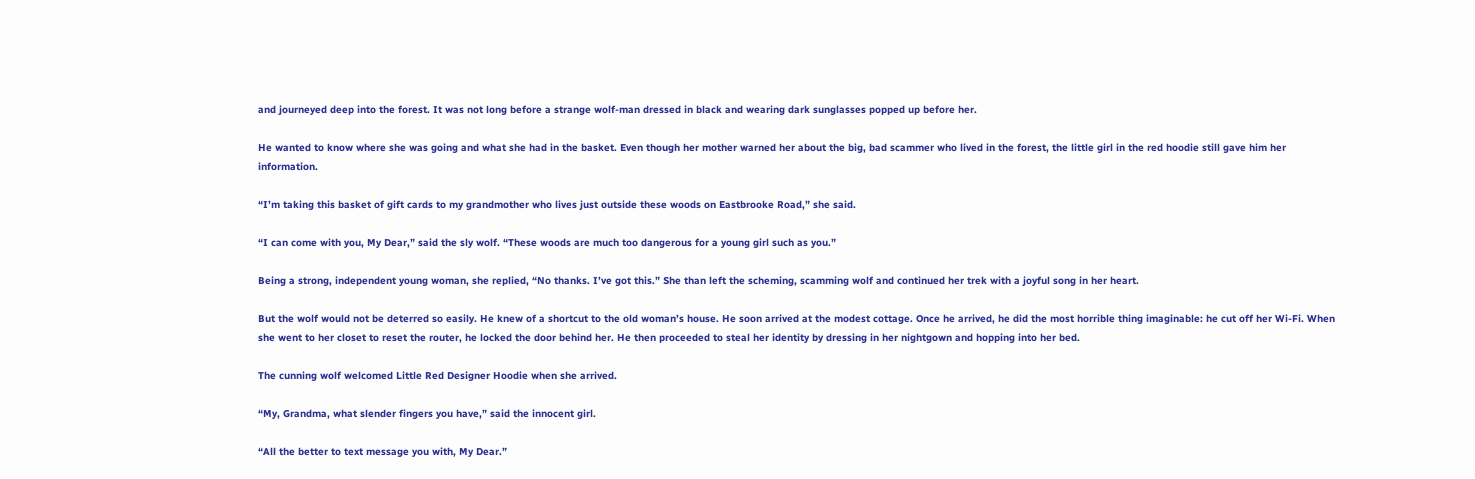and journeyed deep into the forest. It was not long before a strange wolf-man dressed in black and wearing dark sunglasses popped up before her.

He wanted to know where she was going and what she had in the basket. Even though her mother warned her about the big, bad scammer who lived in the forest, the little girl in the red hoodie still gave him her information.

“I’m taking this basket of gift cards to my grandmother who lives just outside these woods on Eastbrooke Road,” she said.

“I can come with you, My Dear,” said the sly wolf. “These woods are much too dangerous for a young girl such as you.”

Being a strong, independent young woman, she replied, “No thanks. I’ve got this.” She than left the scheming, scamming wolf and continued her trek with a joyful song in her heart.

But the wolf would not be deterred so easily. He knew of a shortcut to the old woman’s house. He soon arrived at the modest cottage. Once he arrived, he did the most horrible thing imaginable: he cut off her Wi-Fi. When she went to her closet to reset the router, he locked the door behind her. He then proceeded to steal her identity by dressing in her nightgown and hopping into her bed.

The cunning wolf welcomed Little Red Designer Hoodie when she arrived.

“My, Grandma, what slender fingers you have,” said the innocent girl.

“All the better to text message you with, My Dear.”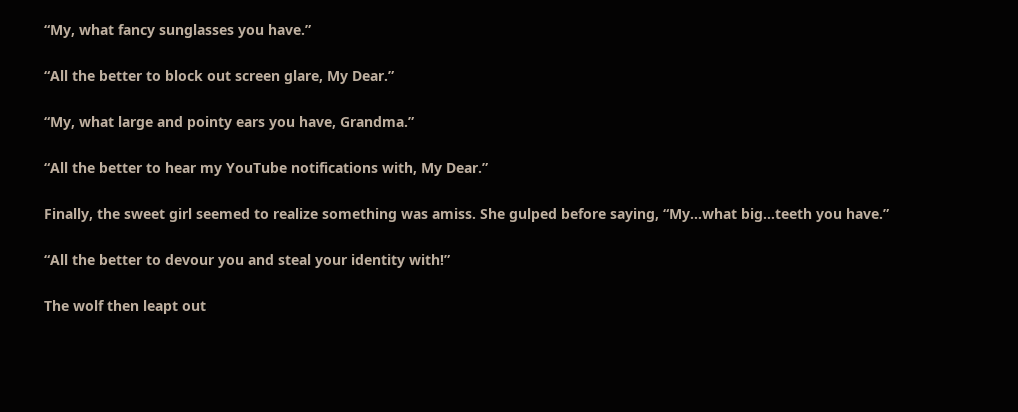“My, what fancy sunglasses you have.”

“All the better to block out screen glare, My Dear.”

“My, what large and pointy ears you have, Grandma.”

“All the better to hear my YouTube notifications with, My Dear.”

Finally, the sweet girl seemed to realize something was amiss. She gulped before saying, “My…what big…teeth you have.”

“All the better to devour you and steal your identity with!”

The wolf then leapt out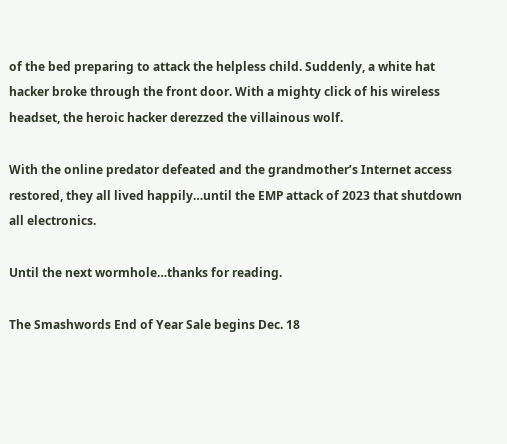of the bed preparing to attack the helpless child. Suddenly, a white hat hacker broke through the front door. With a mighty click of his wireless headset, the heroic hacker derezzed the villainous wolf.

With the online predator defeated and the grandmother’s Internet access restored, they all lived happily…until the EMP attack of 2023 that shutdown all electronics.

Until the next wormhole…thanks for reading.

The Smashwords End of Year Sale begins Dec. 18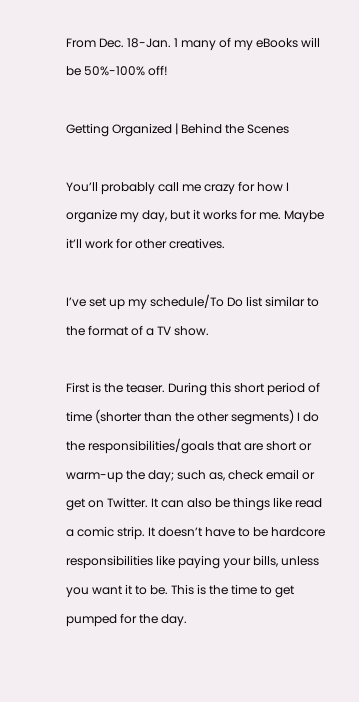From Dec. 18-Jan. 1 many of my eBooks will be 50%-100% off!

Getting Organized | Behind the Scenes

You’ll probably call me crazy for how I organize my day, but it works for me. Maybe it’ll work for other creatives.

I’ve set up my schedule/To Do list similar to the format of a TV show.

First is the teaser. During this short period of time (shorter than the other segments) I do the responsibilities/goals that are short or warm-up the day; such as, check email or get on Twitter. It can also be things like read a comic strip. It doesn’t have to be hardcore responsibilities like paying your bills, unless you want it to be. This is the time to get pumped for the day.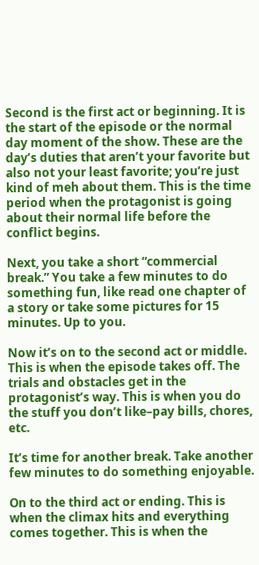Second is the first act or beginning. It is the start of the episode or the normal day moment of the show. These are the day’s duties that aren’t your favorite but also not your least favorite; you’re just kind of meh about them. This is the time period when the protagonist is going about their normal life before the conflict begins.

Next, you take a short “commercial break.” You take a few minutes to do something fun, like read one chapter of a story or take some pictures for 15 minutes. Up to you.

Now it’s on to the second act or middle. This is when the episode takes off. The trials and obstacles get in the protagonist’s way. This is when you do the stuff you don’t like–pay bills, chores, etc.

It’s time for another break. Take another few minutes to do something enjoyable.

On to the third act or ending. This is when the climax hits and everything comes together. This is when the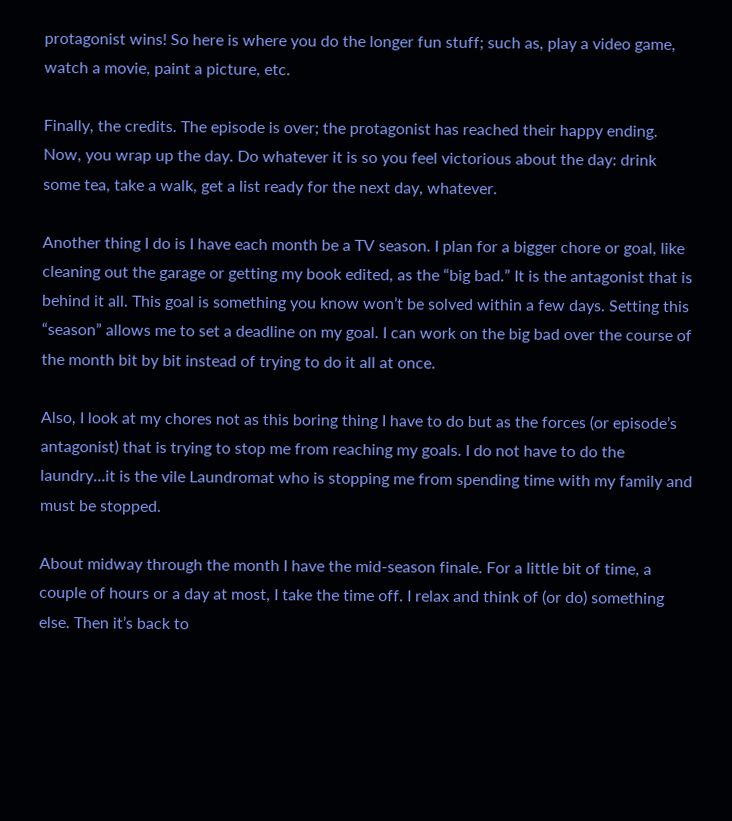protagonist wins! So here is where you do the longer fun stuff; such as, play a video game, watch a movie, paint a picture, etc.

Finally, the credits. The episode is over; the protagonist has reached their happy ending. Now, you wrap up the day. Do whatever it is so you feel victorious about the day: drink some tea, take a walk, get a list ready for the next day, whatever.

Another thing I do is I have each month be a TV season. I plan for a bigger chore or goal, like cleaning out the garage or getting my book edited, as the “big bad.” It is the antagonist that is behind it all. This goal is something you know won’t be solved within a few days. Setting this “season” allows me to set a deadline on my goal. I can work on the big bad over the course of the month bit by bit instead of trying to do it all at once.

Also, I look at my chores not as this boring thing I have to do but as the forces (or episode’s antagonist) that is trying to stop me from reaching my goals. I do not have to do the laundry…it is the vile Laundromat who is stopping me from spending time with my family and must be stopped.

About midway through the month I have the mid-season finale. For a little bit of time, a couple of hours or a day at most, I take the time off. I relax and think of (or do) something else. Then it’s back to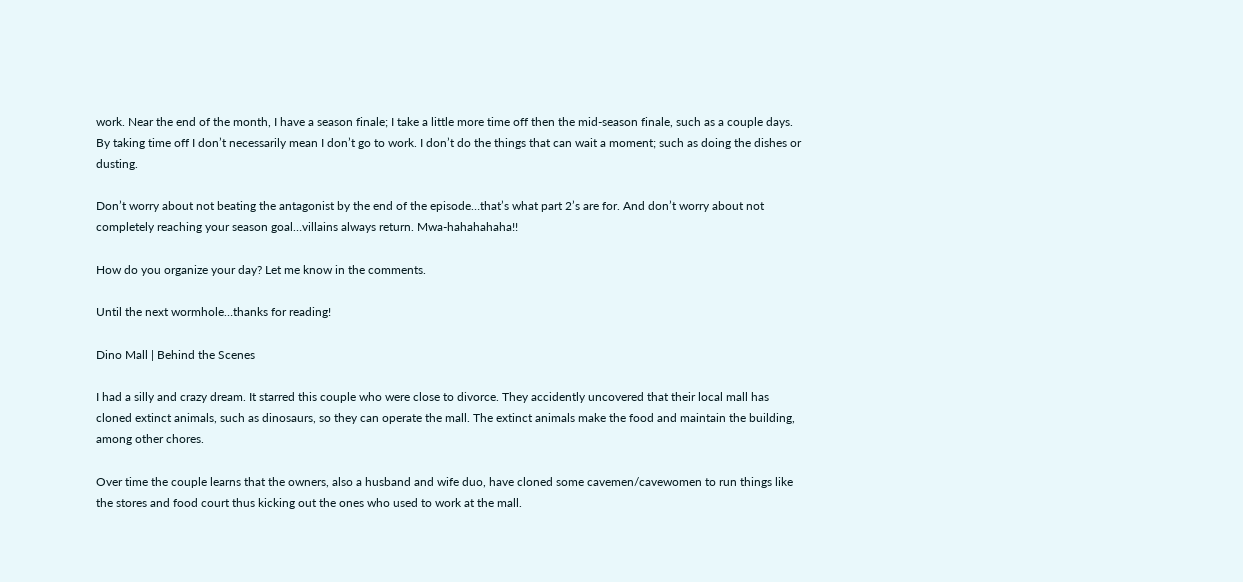work. Near the end of the month, I have a season finale; I take a little more time off then the mid-season finale, such as a couple days. By taking time off I don’t necessarily mean I don’t go to work. I don’t do the things that can wait a moment; such as doing the dishes or dusting.

Don’t worry about not beating the antagonist by the end of the episode…that’s what part 2’s are for. And don’t worry about not completely reaching your season goal…villains always return. Mwa-hahahahaha!!

How do you organize your day? Let me know in the comments.

Until the next wormhole…thanks for reading!

Dino Mall | Behind the Scenes

I had a silly and crazy dream. It starred this couple who were close to divorce. They accidently uncovered that their local mall has cloned extinct animals, such as dinosaurs, so they can operate the mall. The extinct animals make the food and maintain the building, among other chores.

Over time the couple learns that the owners, also a husband and wife duo, have cloned some cavemen/cavewomen to run things like the stores and food court thus kicking out the ones who used to work at the mall.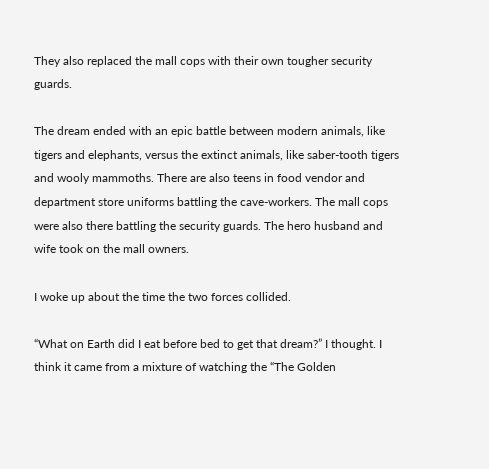They also replaced the mall cops with their own tougher security guards.

The dream ended with an epic battle between modern animals, like tigers and elephants, versus the extinct animals, like saber-tooth tigers and wooly mammoths. There are also teens in food vendor and department store uniforms battling the cave-workers. The mall cops were also there battling the security guards. The hero husband and wife took on the mall owners.

I woke up about the time the two forces collided.

“What on Earth did I eat before bed to get that dream?” I thought. I think it came from a mixture of watching the “The Golden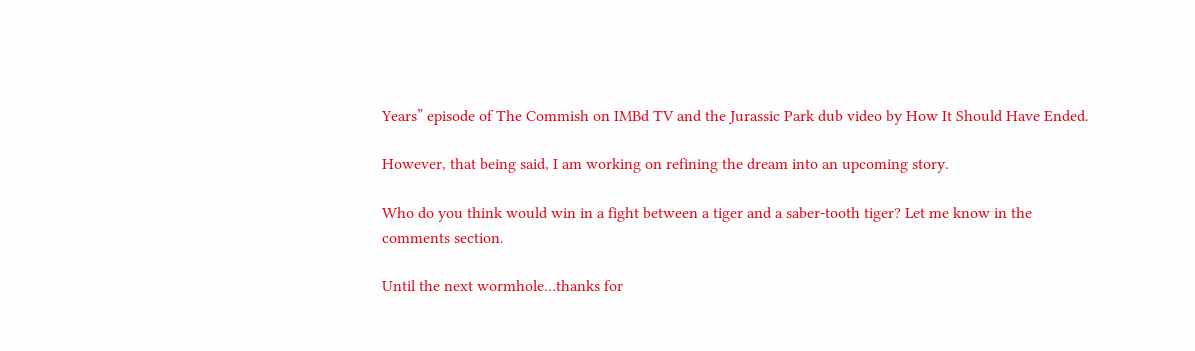Years” episode of The Commish on IMBd TV and the Jurassic Park dub video by How It Should Have Ended.

However, that being said, I am working on refining the dream into an upcoming story.

Who do you think would win in a fight between a tiger and a saber-tooth tiger? Let me know in the comments section.

Until the next wormhole…thanks for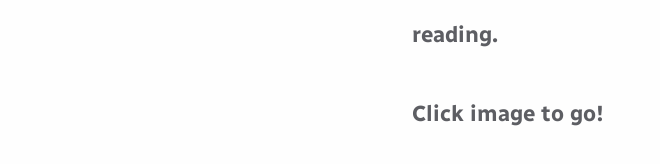reading.

Click image to go!